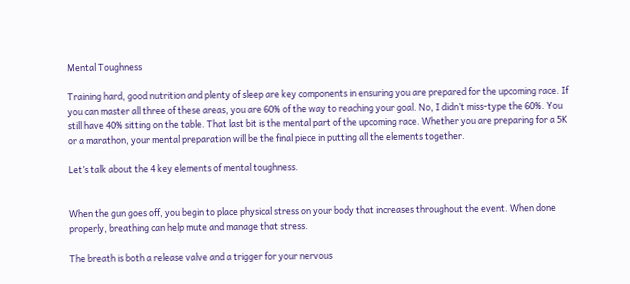Mental Toughness

Training hard, good nutrition and plenty of sleep are key components in ensuring you are prepared for the upcoming race. If you can master all three of these areas, you are 60% of the way to reaching your goal. No, I didn’t miss-type the 60%. You still have 40% sitting on the table. That last bit is the mental part of the upcoming race. Whether you are preparing for a 5K or a marathon, your mental preparation will be the final piece in putting all the elements together.

Let’s talk about the 4 key elements of mental toughness.


When the gun goes off, you begin to place physical stress on your body that increases throughout the event. When done properly, breathing can help mute and manage that stress.

The breath is both a release valve and a trigger for your nervous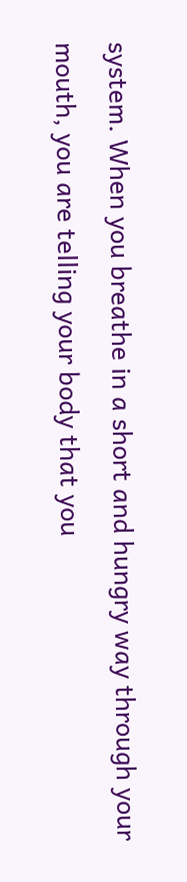system. When you breathe in a short and hungry way through your mouth, you are telling your body that you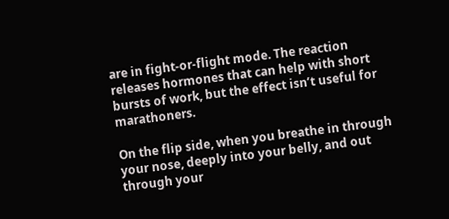are in fight-or-flight mode. The reaction releases hormones that can help with short bursts of work, but the effect isn’t useful for marathoners.

On the flip side, when you breathe in through your nose, deeply into your belly, and out through your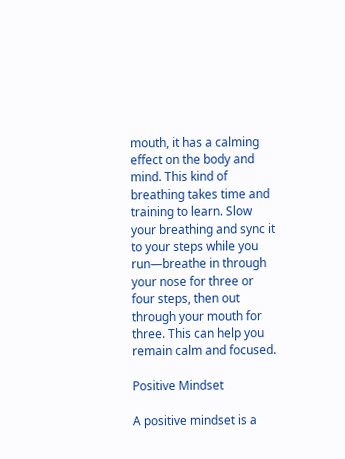mouth, it has a calming effect on the body and mind. This kind of breathing takes time and training to learn. Slow your breathing and sync it to your steps while you run—breathe in through your nose for three or four steps, then out through your mouth for three. This can help you remain calm and focused.

Positive Mindset

A positive mindset is a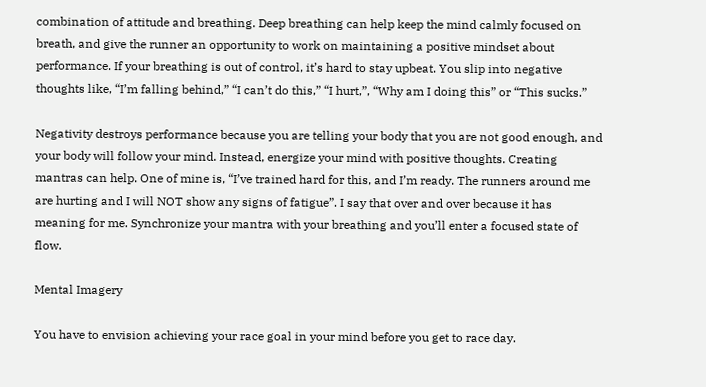combination of attitude and breathing. Deep breathing can help keep the mind calmly focused on breath, and give the runner an opportunity to work on maintaining a positive mindset about performance. If your breathing is out of control, it’s hard to stay upbeat. You slip into negative thoughts like, “I’m falling behind,” “I can’t do this,” “I hurt,”, “Why am I doing this” or “This sucks.”

Negativity destroys performance because you are telling your body that you are not good enough, and your body will follow your mind. Instead, energize your mind with positive thoughts. Creating mantras can help. One of mine is, “I’ve trained hard for this, and I’m ready. The runners around me are hurting and I will NOT show any signs of fatigue”. I say that over and over because it has meaning for me. Synchronize your mantra with your breathing and you’ll enter a focused state of flow.

Mental Imagery

You have to envision achieving your race goal in your mind before you get to race day.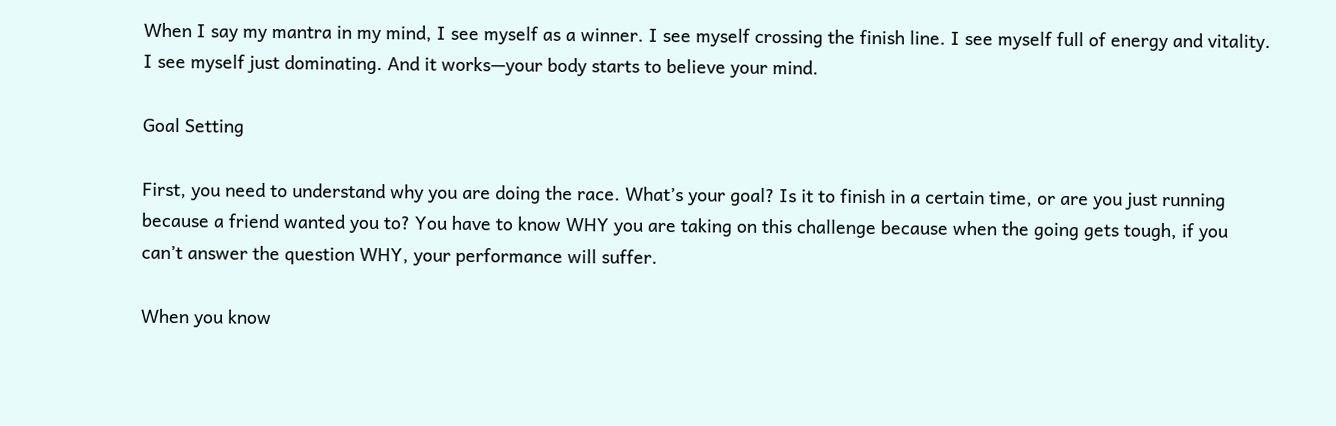When I say my mantra in my mind, I see myself as a winner. I see myself crossing the finish line. I see myself full of energy and vitality. I see myself just dominating. And it works—your body starts to believe your mind.

Goal Setting

First, you need to understand why you are doing the race. What’s your goal? Is it to finish in a certain time, or are you just running because a friend wanted you to? You have to know WHY you are taking on this challenge because when the going gets tough, if you can’t answer the question WHY, your performance will suffer.

When you know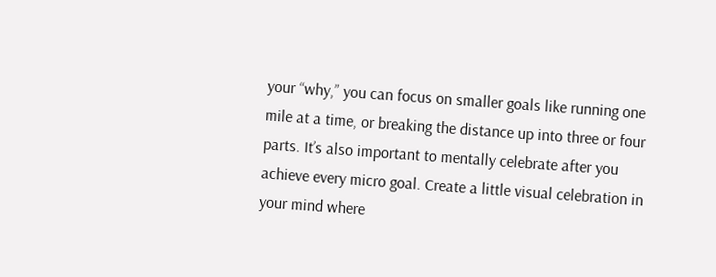your “why,” you can focus on smaller goals like running one mile at a time, or breaking the distance up into three or four parts. It’s also important to mentally celebrate after you achieve every micro goal. Create a little visual celebration in your mind where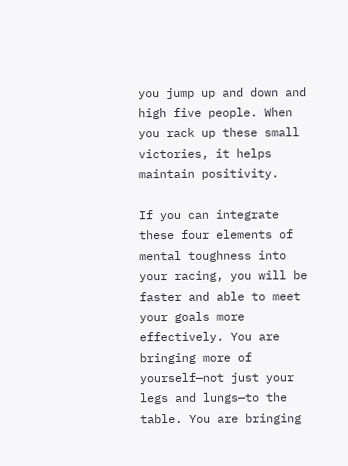you jump up and down and high five people. When you rack up these small victories, it helps maintain positivity.

If you can integrate these four elements of mental toughness into your racing, you will be faster and able to meet your goals more effectively. You are bringing more of yourself—not just your legs and lungs—to the table. You are bringing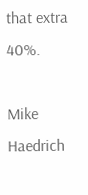that extra 40%.

Mike Haedrich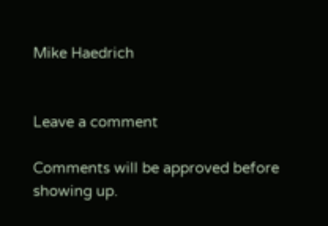Mike Haedrich


Leave a comment

Comments will be approved before showing up.